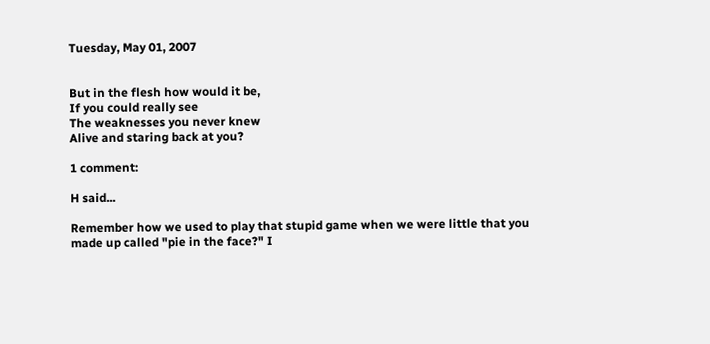Tuesday, May 01, 2007


But in the flesh how would it be,
If you could really see
The weaknesses you never knew
Alive and staring back at you?

1 comment:

H said...

Remember how we used to play that stupid game when we were little that you made up called "pie in the face?" I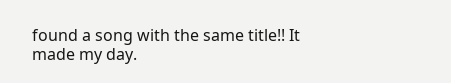found a song with the same title!! It made my day.